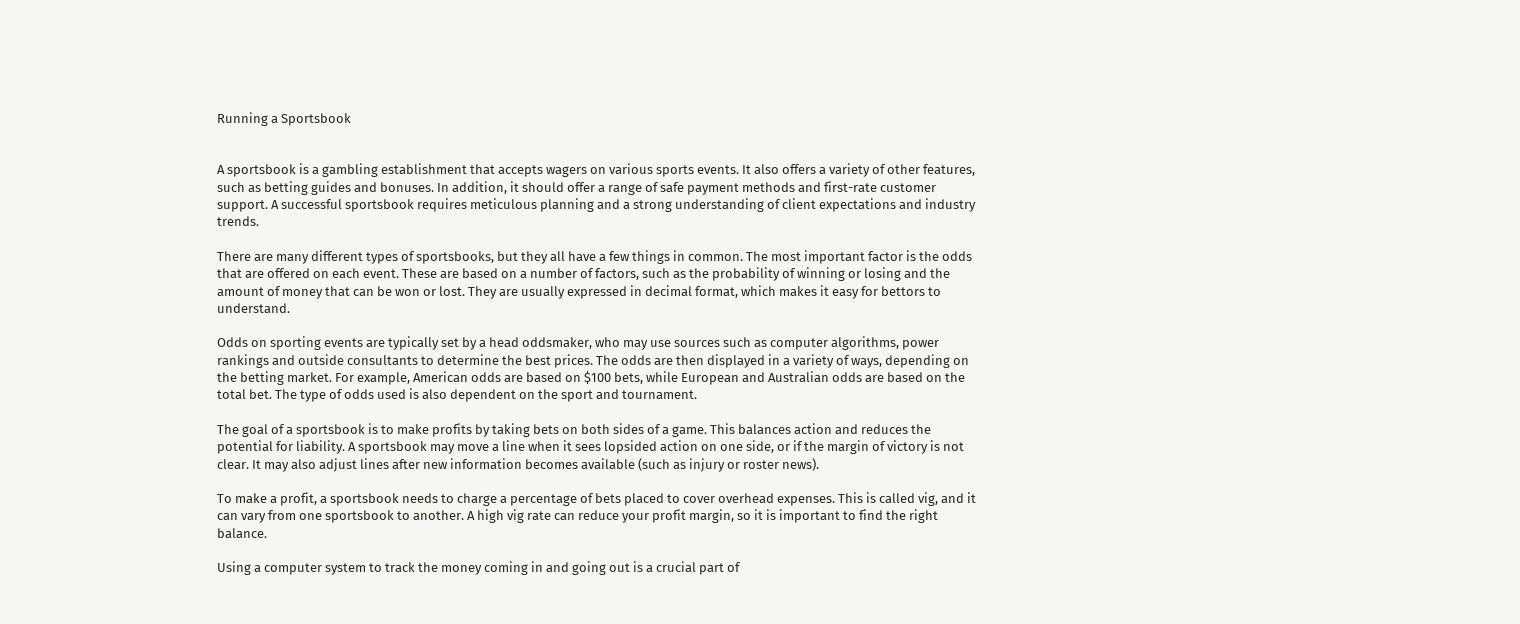Running a Sportsbook


A sportsbook is a gambling establishment that accepts wagers on various sports events. It also offers a variety of other features, such as betting guides and bonuses. In addition, it should offer a range of safe payment methods and first-rate customer support. A successful sportsbook requires meticulous planning and a strong understanding of client expectations and industry trends.

There are many different types of sportsbooks, but they all have a few things in common. The most important factor is the odds that are offered on each event. These are based on a number of factors, such as the probability of winning or losing and the amount of money that can be won or lost. They are usually expressed in decimal format, which makes it easy for bettors to understand.

Odds on sporting events are typically set by a head oddsmaker, who may use sources such as computer algorithms, power rankings and outside consultants to determine the best prices. The odds are then displayed in a variety of ways, depending on the betting market. For example, American odds are based on $100 bets, while European and Australian odds are based on the total bet. The type of odds used is also dependent on the sport and tournament.

The goal of a sportsbook is to make profits by taking bets on both sides of a game. This balances action and reduces the potential for liability. A sportsbook may move a line when it sees lopsided action on one side, or if the margin of victory is not clear. It may also adjust lines after new information becomes available (such as injury or roster news).

To make a profit, a sportsbook needs to charge a percentage of bets placed to cover overhead expenses. This is called vig, and it can vary from one sportsbook to another. A high vig rate can reduce your profit margin, so it is important to find the right balance.

Using a computer system to track the money coming in and going out is a crucial part of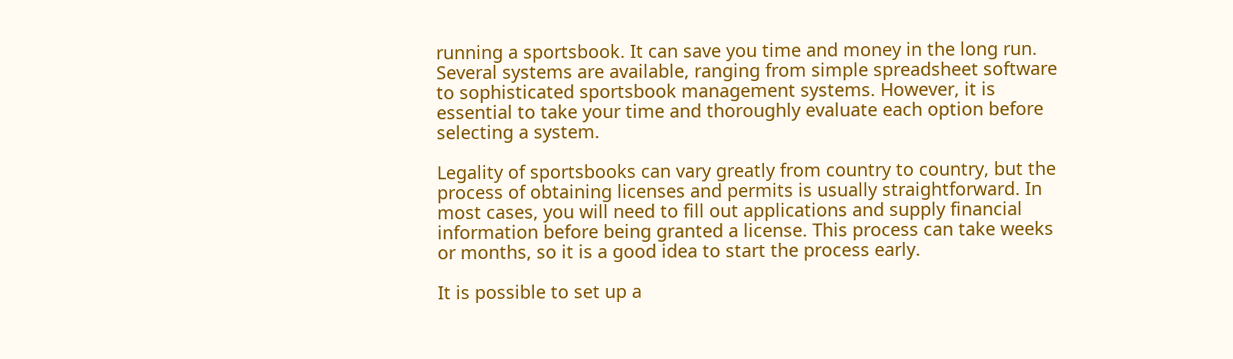running a sportsbook. It can save you time and money in the long run. Several systems are available, ranging from simple spreadsheet software to sophisticated sportsbook management systems. However, it is essential to take your time and thoroughly evaluate each option before selecting a system.

Legality of sportsbooks can vary greatly from country to country, but the process of obtaining licenses and permits is usually straightforward. In most cases, you will need to fill out applications and supply financial information before being granted a license. This process can take weeks or months, so it is a good idea to start the process early.

It is possible to set up a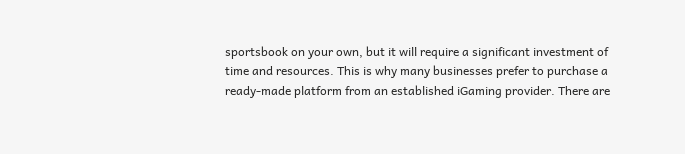sportsbook on your own, but it will require a significant investment of time and resources. This is why many businesses prefer to purchase a ready-made platform from an established iGaming provider. There are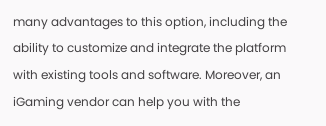many advantages to this option, including the ability to customize and integrate the platform with existing tools and software. Moreover, an iGaming vendor can help you with the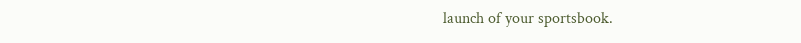launch of your sportsbook.